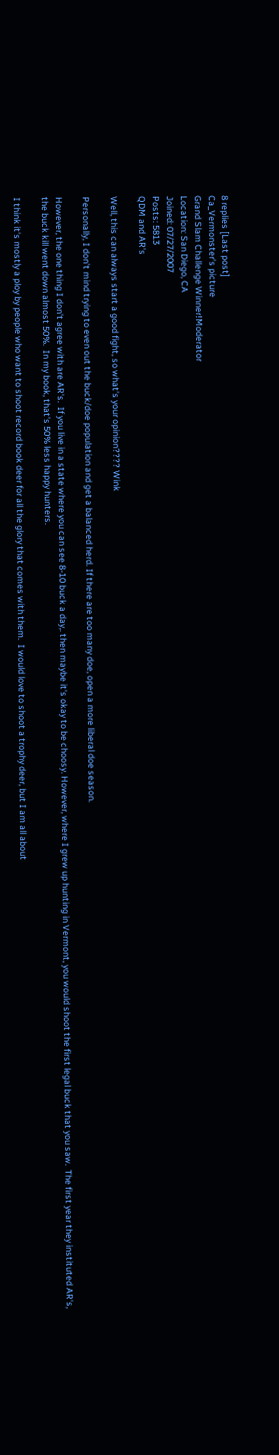8 replies [Last post]
Ca_Vermonster's picture
Grand Slam Challenge Winner!Moderator
Location: San Diego, CA
Joined: 07/27/2007
Posts: 5813
QDM and AR's

Well, this can always start a good fight, so what's your opinion???? Wink

Personally, I don't mind trying to even out the buck/doe population and get a balanced herd. If there are too many doe, open a more liberal doe season.

However, the one thing I don't agree with are AR's.  If you live in a state where you can see 8-10 buck a day,. then maybe it's okay to be choosy. However, where I grew up hunting in Vermont, you would shoot the first legal buck that you saw.  The first year they instituted AR's, the buck kill went down almost 50%.  In my book, that's 50% less happy hunters.

I think it's mostly a ploy by people who want to shoot record book deer for all the glory that comes with them.  I would love to shoot a trophy deer, but I am all about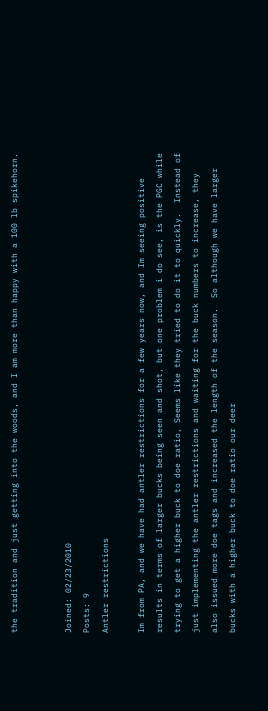the tradition and just getting into the woods, and I am more than happy with a 100 lb spikehorn.


Joined: 02/23/2010
Posts: 9
Antler restrictions

Im from PA, and we have had antler restrictions for a few years now, and Im seeing positive results in terms of larger bucks being seen and shot, but one problem i do see, is the PGC while trying to get a higher buck to doe ratio, Seems like they tried to do it to quickly.  Instead of just implementing the antler restrictions and waiting for the buck numbers to increase, they also issued more doe tags and increased the length of the season.  So although we have larger bucks with a higher buck to doe ratio our deer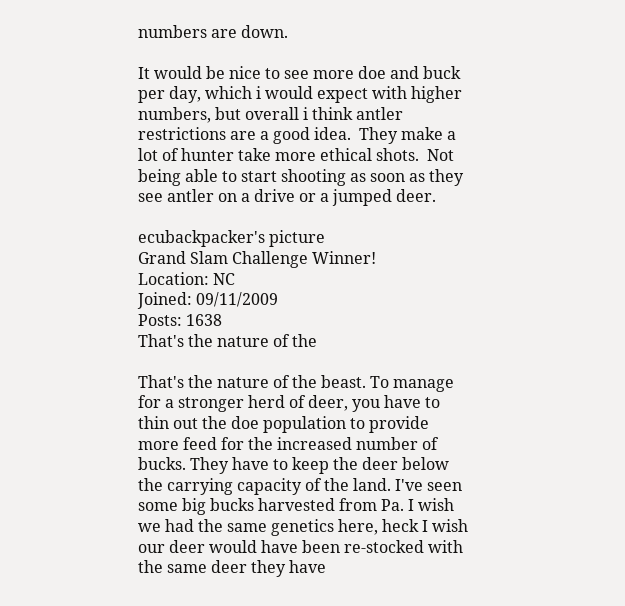numbers are down.

It would be nice to see more doe and buck per day, which i would expect with higher numbers, but overall i think antler restrictions are a good idea.  They make a lot of hunter take more ethical shots.  Not being able to start shooting as soon as they see antler on a drive or a jumped deer.

ecubackpacker's picture
Grand Slam Challenge Winner!
Location: NC
Joined: 09/11/2009
Posts: 1638
That's the nature of the

That's the nature of the beast. To manage for a stronger herd of deer, you have to thin out the doe population to provide more feed for the increased number of bucks. They have to keep the deer below the carrying capacity of the land. I've seen some big bucks harvested from Pa. I wish we had the same genetics here, heck I wish our deer would have been re-stocked with the same deer they have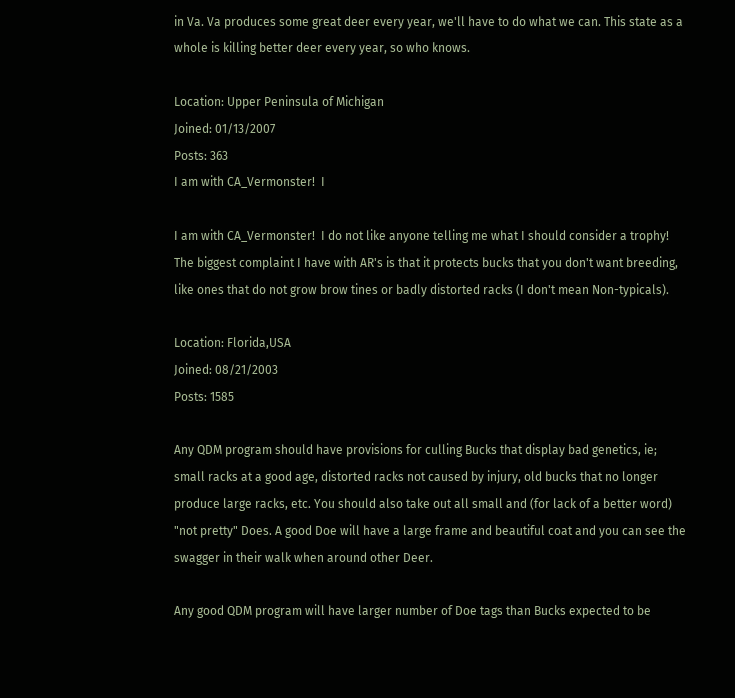in Va. Va produces some great deer every year, we'll have to do what we can. This state as a whole is killing better deer every year, so who knows.

Location: Upper Peninsula of Michigan
Joined: 01/13/2007
Posts: 363
I am with CA_Vermonster!  I

I am with CA_Vermonster!  I do not like anyone telling me what I should consider a trophy!  The biggest complaint I have with AR's is that it protects bucks that you don't want breeding, like ones that do not grow brow tines or badly distorted racks (I don't mean Non-typicals).

Location: Florida,USA
Joined: 08/21/2003
Posts: 1585

Any QDM program should have provisions for culling Bucks that display bad genetics, ie; small racks at a good age, distorted racks not caused by injury, old bucks that no longer produce large racks, etc. You should also take out all small and (for lack of a better word) "not pretty" Does. A good Doe will have a large frame and beautiful coat and you can see the swagger in their walk when around other Deer.

Any good QDM program will have larger number of Doe tags than Bucks expected to be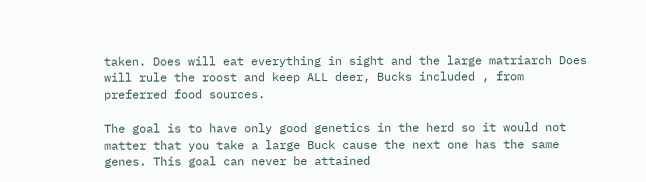taken. Does will eat everything in sight and the large matriarch Does will rule the roost and keep ALL deer, Bucks included , from preferred food sources.

The goal is to have only good genetics in the herd so it would not matter that you take a large Buck cause the next one has the same genes. This goal can never be attained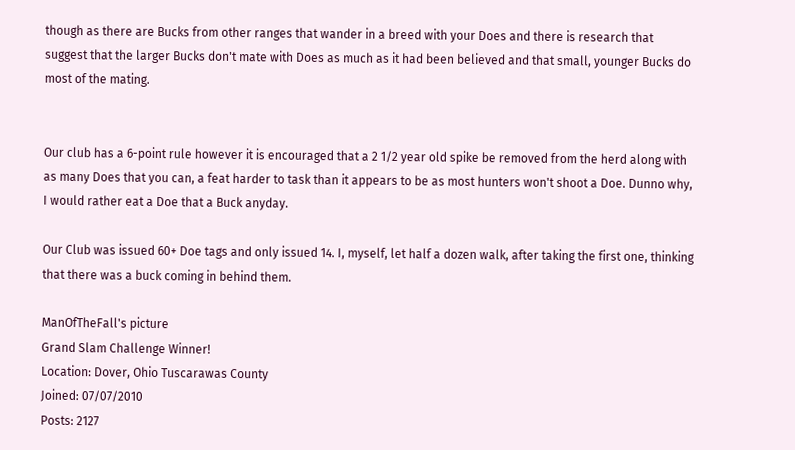though as there are Bucks from other ranges that wander in a breed with your Does and there is research that suggest that the larger Bucks don't mate with Does as much as it had been believed and that small, younger Bucks do most of the mating.


Our club has a 6-point rule however it is encouraged that a 2 1/2 year old spike be removed from the herd along with as many Does that you can, a feat harder to task than it appears to be as most hunters won't shoot a Doe. Dunno why, I would rather eat a Doe that a Buck anyday.

Our Club was issued 60+ Doe tags and only issued 14. I, myself, let half a dozen walk, after taking the first one, thinking that there was a buck coming in behind them.

ManOfTheFall's picture
Grand Slam Challenge Winner!
Location: Dover, Ohio Tuscarawas County
Joined: 07/07/2010
Posts: 2127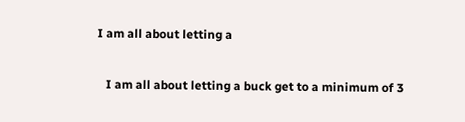I am all about letting a

   I am all about letting a buck get to a minimum of 3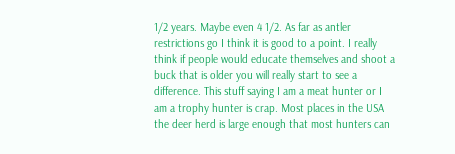1/2 years. Maybe even 4 1/2. As far as antler restrictions go I think it is good to a point. I really think if people would educate themselves and shoot a buck that is older you will really start to see a difference. This stuff saying I am a meat hunter or I am a trophy hunter is crap. Most places in the USA the deer herd is large enough that most hunters can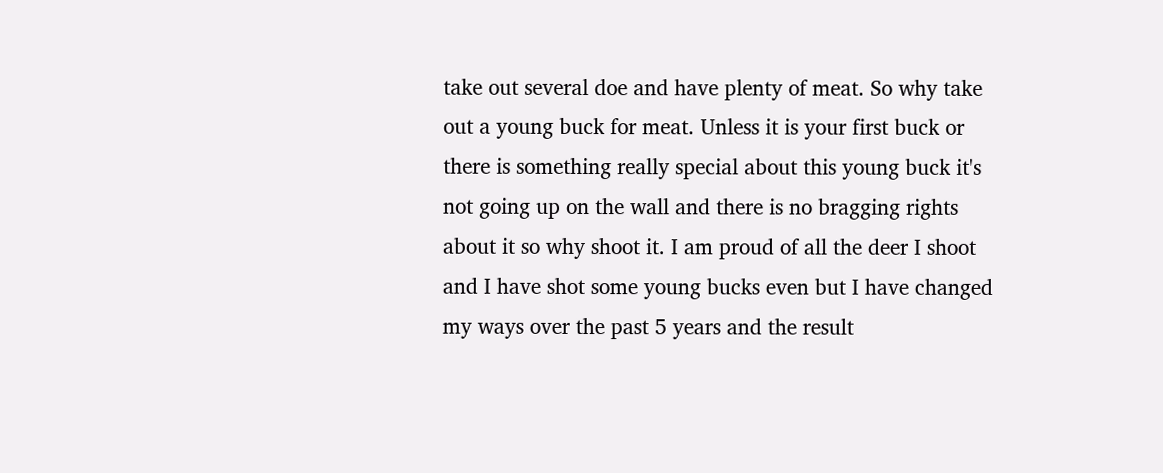take out several doe and have plenty of meat. So why take out a young buck for meat. Unless it is your first buck or there is something really special about this young buck it's not going up on the wall and there is no bragging rights about it so why shoot it. I am proud of all the deer I shoot and I have shot some young bucks even but I have changed my ways over the past 5 years and the result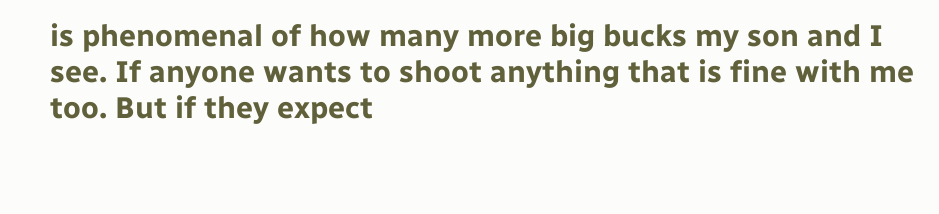is phenomenal of how many more big bucks my son and I see. If anyone wants to shoot anything that is fine with me too. But if they expect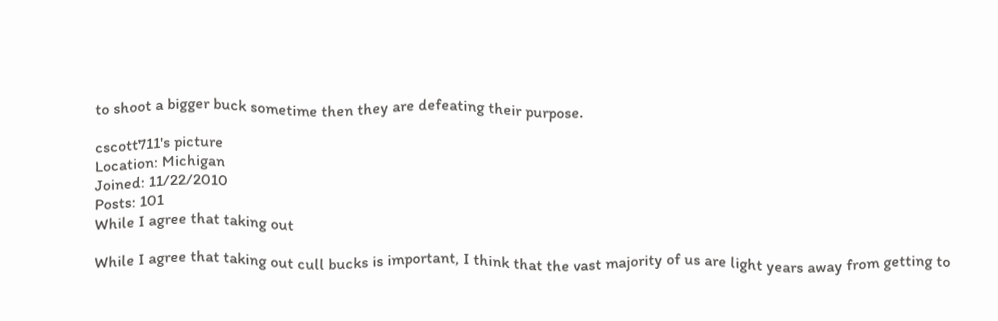to shoot a bigger buck sometime then they are defeating their purpose.

cscott711's picture
Location: Michigan
Joined: 11/22/2010
Posts: 101
While I agree that taking out

While I agree that taking out cull bucks is important, I think that the vast majority of us are light years away from getting to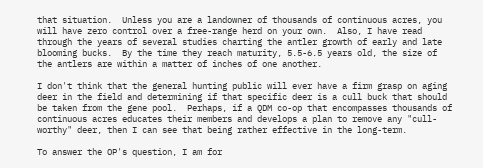that situation.  Unless you are a landowner of thousands of continuous acres, you will have zero control over a free-range herd on your own.  Also, I have read through the years of several studies charting the antler growth of early and late blooming bucks.  By the time they reach maturity, 5.5-6.5 years old, the size of the antlers are within a matter of inches of one another.

I don't think that the general hunting public will ever have a firm grasp on aging deer in the field and determining if that specific deer is a cull buck that should be taken from the gene pool.  Perhaps, if a QDM co-op that encompasses thousands of continuous acres educates their members and develops a plan to remove any "cull-worthy" deer, then I can see that being rather effective in the long-term.

To answer the OP's question, I am for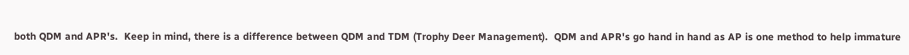both QDM and APR's.  Keep in mind, there is a difference between QDM and TDM (Trophy Deer Management).  QDM and APR's go hand in hand as AP is one method to help immature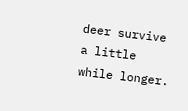deer survive a little while longer.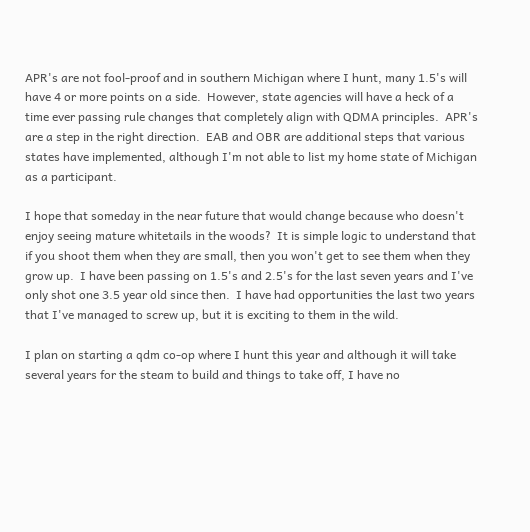APR's are not fool-proof and in southern Michigan where I hunt, many 1.5's will have 4 or more points on a side.  However, state agencies will have a heck of a time ever passing rule changes that completely align with QDMA principles.  APR's are a step in the right direction.  EAB and OBR are additional steps that various states have implemented, although I'm not able to list my home state of Michigan as a participant.

I hope that someday in the near future that would change because who doesn't enjoy seeing mature whitetails in the woods?  It is simple logic to understand that if you shoot them when they are small, then you won't get to see them when they grow up.  I have been passing on 1.5's and 2.5's for the last seven years and I've only shot one 3.5 year old since then.  I have had opportunities the last two years that I've managed to screw up, but it is exciting to them in the wild.

I plan on starting a qdm co-op where I hunt this year and although it will take several years for the steam to build and things to take off, I have no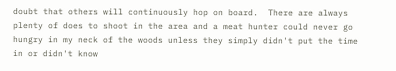doubt that others will continuously hop on board.  There are always plenty of does to shoot in the area and a meat hunter could never go hungry in my neck of the woods unless they simply didn't put the time in or didn't know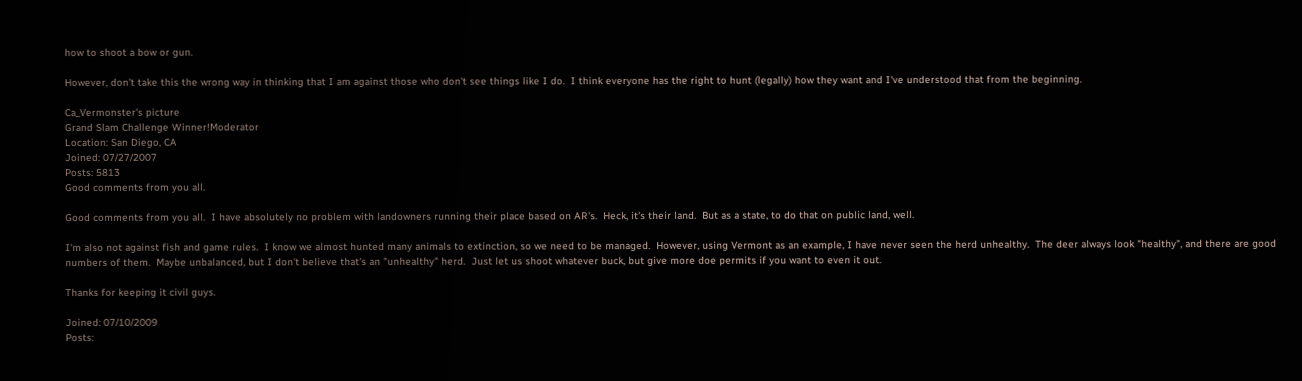how to shoot a bow or gun.

However, don't take this the wrong way in thinking that I am against those who don't see things like I do.  I think everyone has the right to hunt (legally) how they want and I've understood that from the beginning.

Ca_Vermonster's picture
Grand Slam Challenge Winner!Moderator
Location: San Diego, CA
Joined: 07/27/2007
Posts: 5813
Good comments from you all.

Good comments from you all.  I have absolutely no problem with landowners running their place based on AR's.  Heck, it's their land.  But as a state, to do that on public land, well.

I'm also not against fish and game rules.  I know we almost hunted many animals to extinction, so we need to be managed.  However, using Vermont as an example, I have never seen the herd unhealthy.  The deer always look "healthy", and there are good numbers of them.  Maybe unbalanced, but I don't believe that's an "unhealthy" herd.  Just let us shoot whatever buck, but give more doe permits if you want to even it out.

Thanks for keeping it civil guys.

Joined: 07/10/2009
Posts: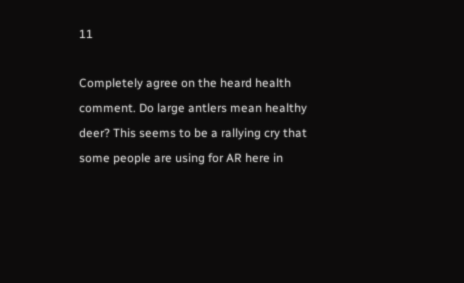11

Completely agree on the heard health comment. Do large antlers mean healthy deer? This seems to be a rallying cry that some people are using for AR here in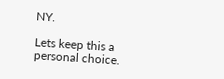NY.

Lets keep this a personal choice.